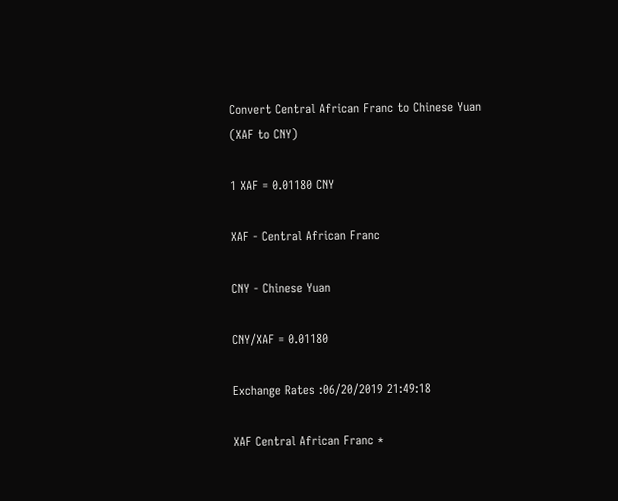Convert Central African Franc to Chinese Yuan
(XAF to CNY)

1 XAF = 0.01180 CNY

XAF - Central African Franc

CNY - Chinese Yuan

CNY/XAF = 0.01180

Exchange Rates :06/20/2019 21:49:18

XAF Central African Franc *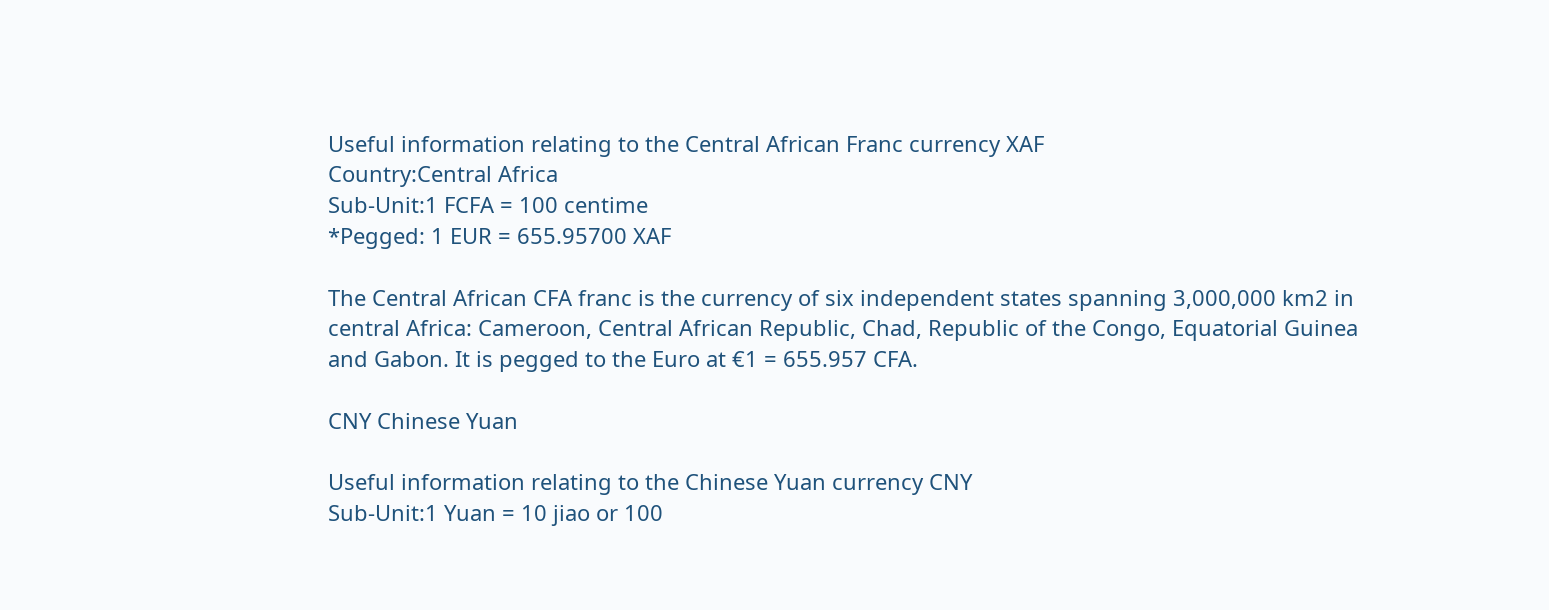Useful information relating to the Central African Franc currency XAF
Country:Central Africa
Sub-Unit:1 FCFA = 100 centime
*Pegged: 1 EUR = 655.95700 XAF

The Central African CFA franc is the currency of six independent states spanning 3,000,000 km2 in central Africa: Cameroon, Central African Republic, Chad, Republic of the Congo, Equatorial Guinea and Gabon. It is pegged to the Euro at €1 = 655.957 CFA.

CNY Chinese Yuan

Useful information relating to the Chinese Yuan currency CNY
Sub-Unit:1 Yuan = 10 jiao or 100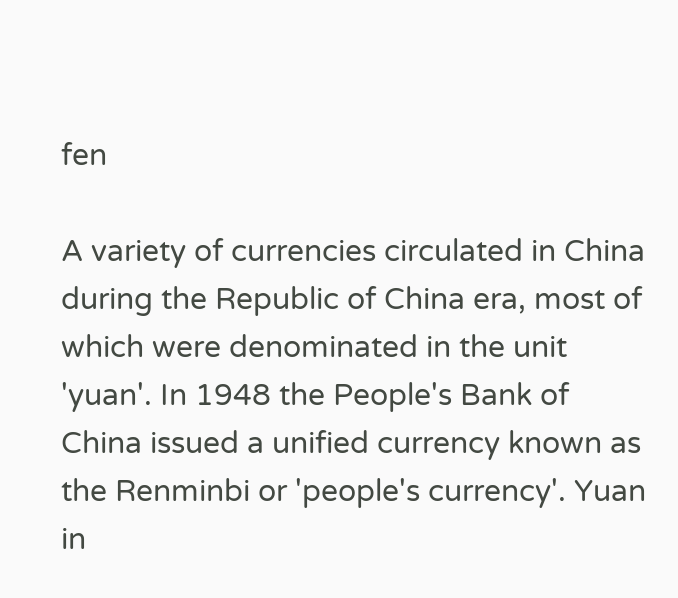fen

A variety of currencies circulated in China during the Republic of China era, most of which were denominated in the unit 'yuan'. In 1948 the People's Bank of China issued a unified currency known as the Renminbi or 'people's currency'. Yuan in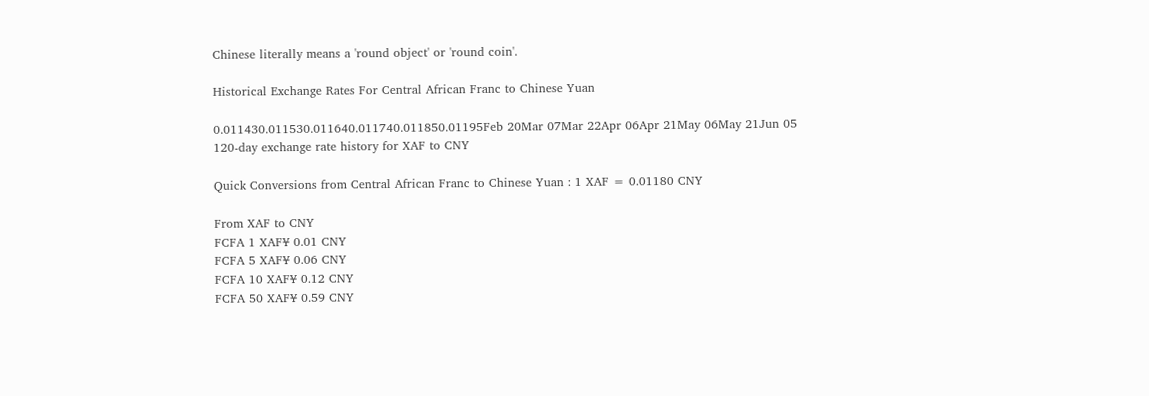Chinese literally means a 'round object' or 'round coin'.

Historical Exchange Rates For Central African Franc to Chinese Yuan

0.011430.011530.011640.011740.011850.01195Feb 20Mar 07Mar 22Apr 06Apr 21May 06May 21Jun 05
120-day exchange rate history for XAF to CNY

Quick Conversions from Central African Franc to Chinese Yuan : 1 XAF = 0.01180 CNY

From XAF to CNY
FCFA 1 XAF¥ 0.01 CNY
FCFA 5 XAF¥ 0.06 CNY
FCFA 10 XAF¥ 0.12 CNY
FCFA 50 XAF¥ 0.59 CNY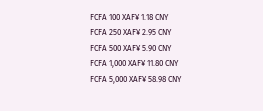FCFA 100 XAF¥ 1.18 CNY
FCFA 250 XAF¥ 2.95 CNY
FCFA 500 XAF¥ 5.90 CNY
FCFA 1,000 XAF¥ 11.80 CNY
FCFA 5,000 XAF¥ 58.98 CNY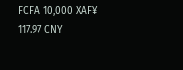FCFA 10,000 XAF¥ 117.97 CNY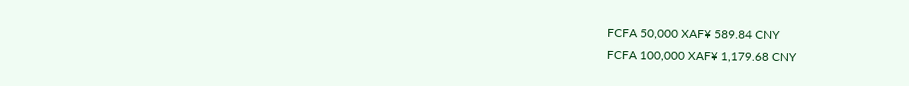FCFA 50,000 XAF¥ 589.84 CNY
FCFA 100,000 XAF¥ 1,179.68 CNY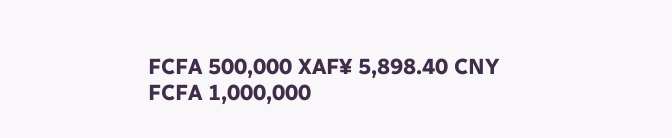FCFA 500,000 XAF¥ 5,898.40 CNY
FCFA 1,000,000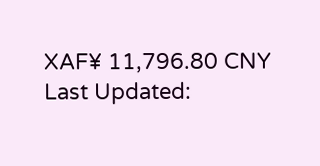XAF¥ 11,796.80 CNY
Last Updated: